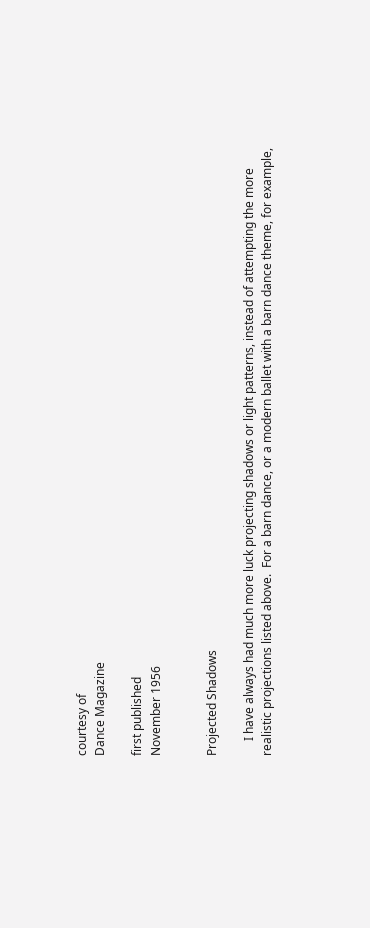courtesy of
Dance Magazine

first published
November 1956


Projected Shadows

     I have always had much more luck projecting shadows or light patterns, instead of attempting the more realistic projections listed above.  For a barn dance, or a modern ballet with a barn dance theme, for example,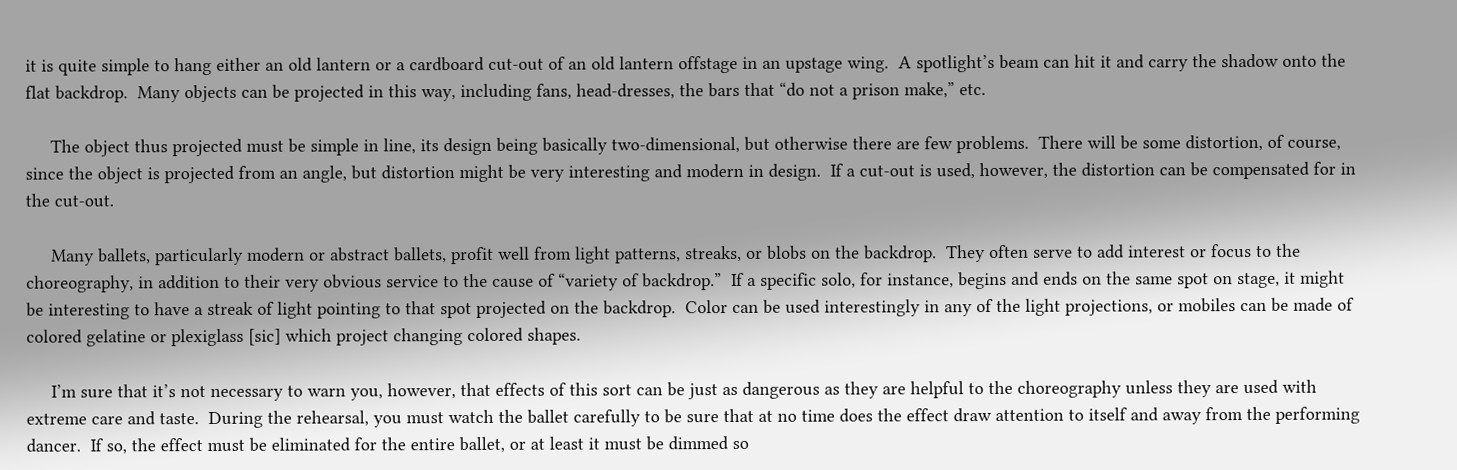it is quite simple to hang either an old lantern or a cardboard cut-out of an old lantern offstage in an upstage wing.  A spotlight’s beam can hit it and carry the shadow onto the flat backdrop.  Many objects can be projected in this way, including fans, head-dresses, the bars that “do not a prison make,” etc.

     The object thus projected must be simple in line, its design being basically two-dimensional, but otherwise there are few problems.  There will be some distortion, of course, since the object is projected from an angle, but distortion might be very interesting and modern in design.  If a cut-out is used, however, the distortion can be compensated for in the cut-out.

     Many ballets, particularly modern or abstract ballets, profit well from light patterns, streaks, or blobs on the backdrop.  They often serve to add interest or focus to the choreography, in addition to their very obvious service to the cause of “variety of backdrop.”  If a specific solo, for instance, begins and ends on the same spot on stage, it might be interesting to have a streak of light pointing to that spot projected on the backdrop.  Color can be used interestingly in any of the light projections, or mobiles can be made of colored gelatine or plexiglass [sic] which project changing colored shapes.

     I’m sure that it’s not necessary to warn you, however, that effects of this sort can be just as dangerous as they are helpful to the choreography unless they are used with extreme care and taste.  During the rehearsal, you must watch the ballet carefully to be sure that at no time does the effect draw attention to itself and away from the performing dancer.  If so, the effect must be eliminated for the entire ballet, or at least it must be dimmed so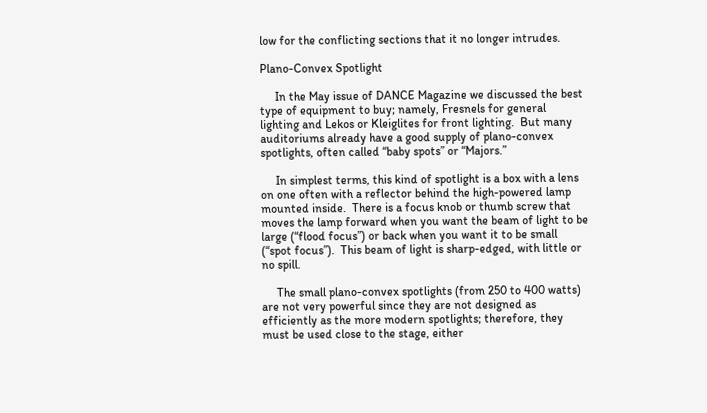low for the conflicting sections that it no longer intrudes.

Plano-Convex Spotlight

     In the May issue of DANCE Magazine we discussed the best type of equipment to buy; namely, Fresnels for general lighting and Lekos or Kleiglites for front lighting.  But many auditoriums already have a good supply of plano-convex spotlights, often called “baby spots” or “Majors.”

     In simplest terms, this kind of spotlight is a box with a lens on one often with a reflector behind the high-powered lamp mounted inside.  There is a focus knob or thumb screw that moves the lamp forward when you want the beam of light to be large (“flood focus”) or back when you want it to be small (“spot focus”).  This beam of light is sharp-edged, with little or no spill.

     The small plano-convex spotlights (from 250 to 400 watts) are not very powerful since they are not designed as efficiently as the more modern spotlights; therefore, they must be used close to the stage, either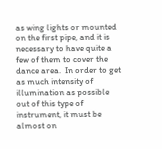as wing lights or mounted on the first pipe, and it is necessary to have quite a few of them to cover the dance area.  In order to get as much intensity of illumination as possible out of this type of instrument, it must be almost on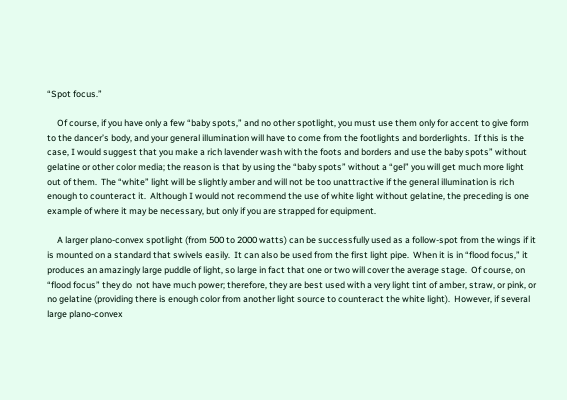“Spot focus.”

     Of course, if you have only a few “baby spots,” and no other spotlight, you must use them only for accent to give form to the dancer’s body, and your general illumination will have to come from the footlights and borderlights.  If this is the case, I would suggest that you make a rich lavender wash with the foots and borders and use the baby spots” without gelatine or other color media; the reason is that by using the “baby spots” without a “gel” you will get much more light out of them.  The “white” light will be slightly amber and will not be too unattractive if the general illumination is rich enough to counteract it.  Although I would not recommend the use of white light without gelatine, the preceding is one example of where it may be necessary, but only if you are strapped for equipment.

     A larger plano-convex spotlight (from 500 to 2000 watts) can be successfully used as a follow-spot from the wings if it is mounted on a standard that swivels easily.  It can also be used from the first light pipe.  When it is in “flood focus,” it produces an amazingly large puddle of light, so large in fact that one or two will cover the average stage.  Of course, on “flood focus” they do  not have much power; therefore, they are best used with a very light tint of amber, straw, or pink, or no gelatine (providing there is enough color from another light source to counteract the white light).  However, if several large plano-convex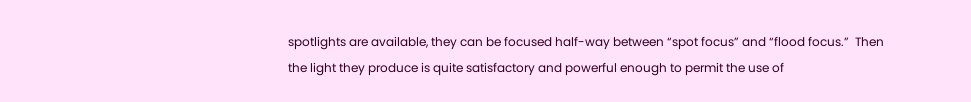spotlights are available, they can be focused half-way between “spot focus” and “flood focus.”  Then the light they produce is quite satisfactory and powerful enough to permit the use of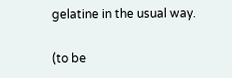gelatine in the usual way.

(to be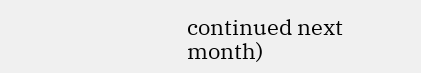continued next month)